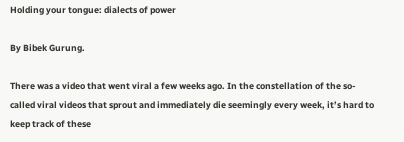Holding your tongue: dialects of power

By Bibek Gurung.

There was a video that went viral a few weeks ago. In the constellation of the so-called viral videos that sprout and immediately die seemingly every week, it’s hard to keep track of these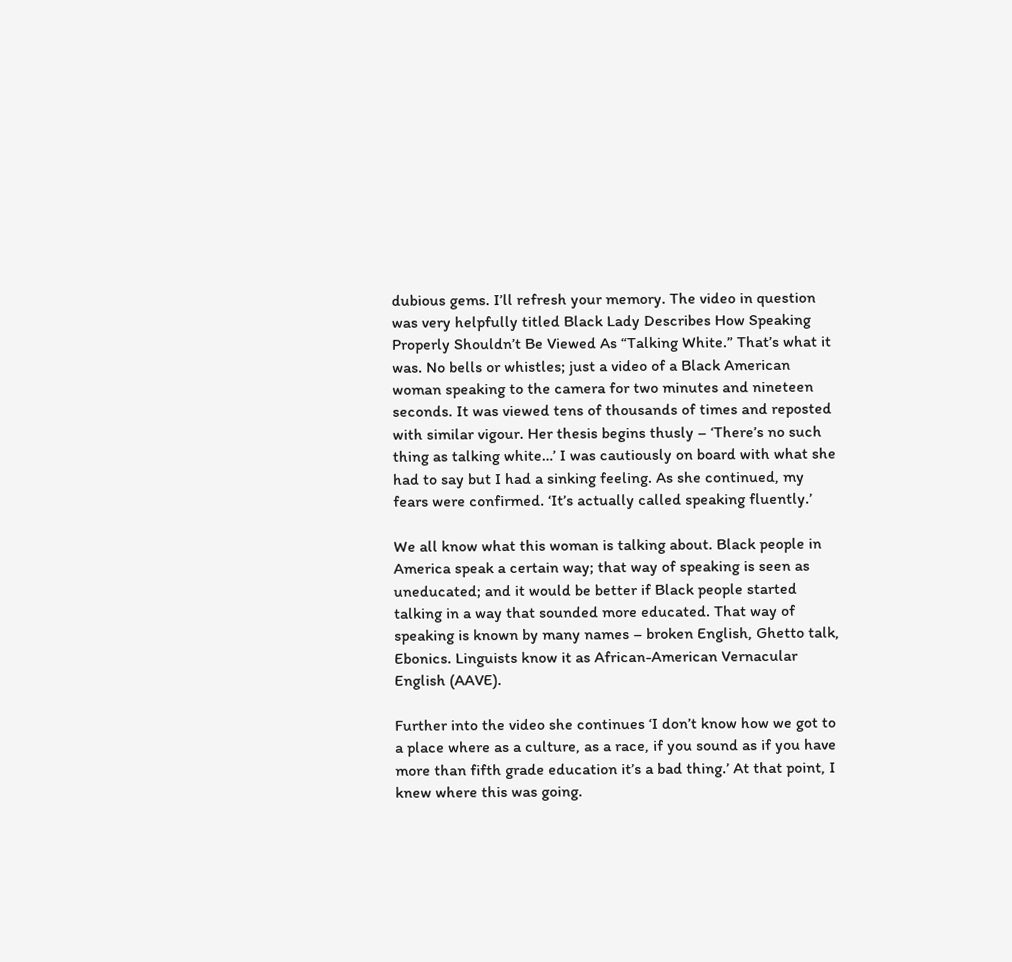dubious gems. I’ll refresh your memory. The video in question was very helpfully titled Black Lady Describes How Speaking Properly Shouldn’t Be Viewed As “Talking White.” That’s what it was. No bells or whistles; just a video of a Black American woman speaking to the camera for two minutes and nineteen seconds. It was viewed tens of thousands of times and reposted with similar vigour. Her thesis begins thusly – ‘There’s no such thing as talking white…’ I was cautiously on board with what she had to say but I had a sinking feeling. As she continued, my fears were confirmed. ‘It’s actually called speaking fluently.’

We all know what this woman is talking about. Black people in America speak a certain way; that way of speaking is seen as uneducated; and it would be better if Black people started talking in a way that sounded more educated. That way of speaking is known by many names – broken English, Ghetto talk, Ebonics. Linguists know it as African-American Vernacular English (AAVE).

Further into the video she continues ‘I don’t know how we got to a place where as a culture, as a race, if you sound as if you have more than fifth grade education it’s a bad thing.’ At that point, I knew where this was going.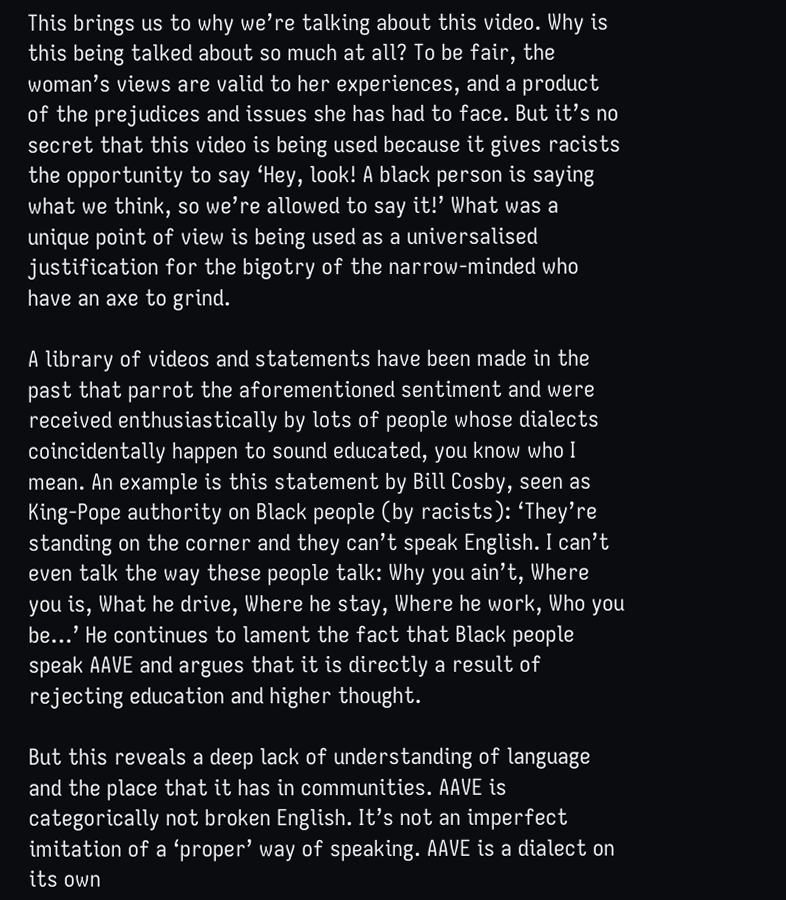This brings us to why we’re talking about this video. Why is this being talked about so much at all? To be fair, the woman’s views are valid to her experiences, and a product of the prejudices and issues she has had to face. But it’s no secret that this video is being used because it gives racists the opportunity to say ‘Hey, look! A black person is saying what we think, so we’re allowed to say it!’ What was a unique point of view is being used as a universalised justification for the bigotry of the narrow-minded who have an axe to grind.

A library of videos and statements have been made in the past that parrot the aforementioned sentiment and were received enthusiastically by lots of people whose dialects coincidentally happen to sound educated, you know who I mean. An example is this statement by Bill Cosby, seen as King-Pope authority on Black people (by racists): ‘They’re standing on the corner and they can’t speak English. I can’t even talk the way these people talk: Why you ain’t, Where you is, What he drive, Where he stay, Where he work, Who you be…’ He continues to lament the fact that Black people speak AAVE and argues that it is directly a result of rejecting education and higher thought.

But this reveals a deep lack of understanding of language and the place that it has in communities. AAVE is categorically not broken English. It’s not an imperfect imitation of a ‘proper’ way of speaking. AAVE is a dialect on its own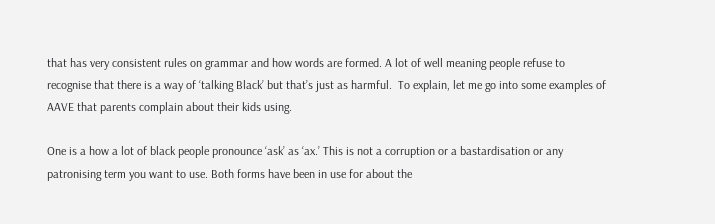that has very consistent rules on grammar and how words are formed. A lot of well meaning people refuse to recognise that there is a way of ‘talking Black’ but that’s just as harmful.  To explain, let me go into some examples of AAVE that parents complain about their kids using.

One is a how a lot of black people pronounce ‘ask’ as ‘ax.’ This is not a corruption or a bastardisation or any patronising term you want to use. Both forms have been in use for about the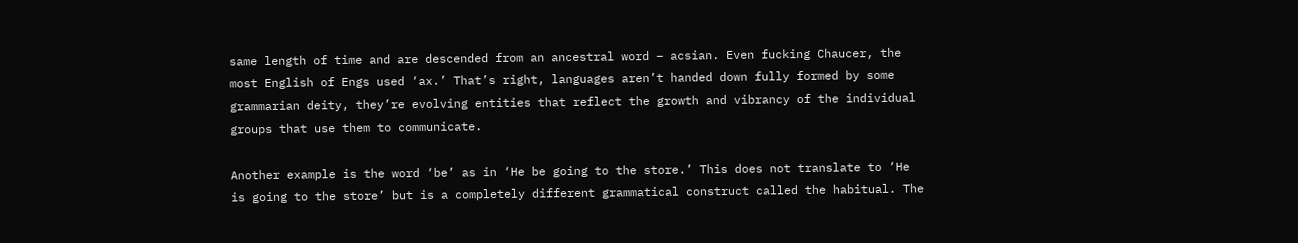same length of time and are descended from an ancestral word – acsian. Even fucking Chaucer, the most English of Engs used ‘ax.’ That’s right, languages aren’t handed down fully formed by some grammarian deity, they’re evolving entities that reflect the growth and vibrancy of the individual groups that use them to communicate.

Another example is the word ‘be’ as in ‘He be going to the store.’ This does not translate to ‘He is going to the store’ but is a completely different grammatical construct called the habitual. The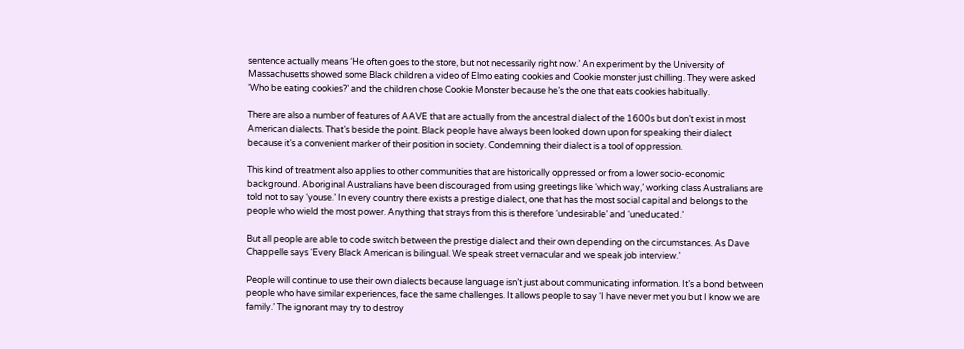sentence actually means ‘He often goes to the store, but not necessarily right now.’ An experiment by the University of Massachusetts showed some Black children a video of Elmo eating cookies and Cookie monster just chilling. They were asked ‘Who be eating cookies?’ and the children chose Cookie Monster because he’s the one that eats cookies habitually.

There are also a number of features of AAVE that are actually from the ancestral dialect of the 1600s but don’t exist in most American dialects. That’s beside the point. Black people have always been looked down upon for speaking their dialect because it’s a convenient marker of their position in society. Condemning their dialect is a tool of oppression.

This kind of treatment also applies to other communities that are historically oppressed or from a lower socio-economic background. Aboriginal Australians have been discouraged from using greetings like ‘which way,’ working class Australians are told not to say ‘youse.’ In every country there exists a prestige dialect, one that has the most social capital and belongs to the people who wield the most power. Anything that strays from this is therefore ‘undesirable’ and ‘uneducated.’

But all people are able to code switch between the prestige dialect and their own depending on the circumstances. As Dave Chappelle says ‘Every Black American is bilingual. We speak street vernacular and we speak job interview.’

People will continue to use their own dialects because language isn’t just about communicating information. It’s a bond between people who have similar experiences, face the same challenges. It allows people to say ‘I have never met you but I know we are family.’ The ignorant may try to destroy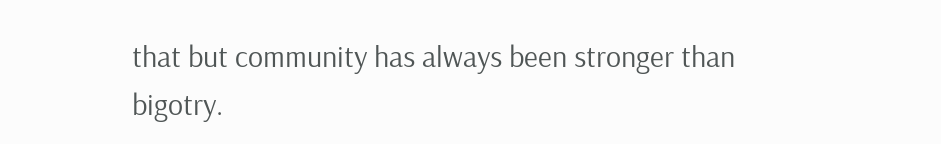that but community has always been stronger than bigotry.